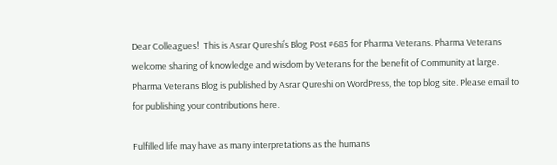Dear Colleagues!  This is Asrar Qureshi’s Blog Post #685 for Pharma Veterans. Pharma Veterans welcome sharing of knowledge and wisdom by Veterans for the benefit of Community at large. Pharma Veterans Blog is published by Asrar Qureshi on WordPress, the top blog site. Please email to for publishing your contributions here.

Fulfilled life may have as many interpretations as the humans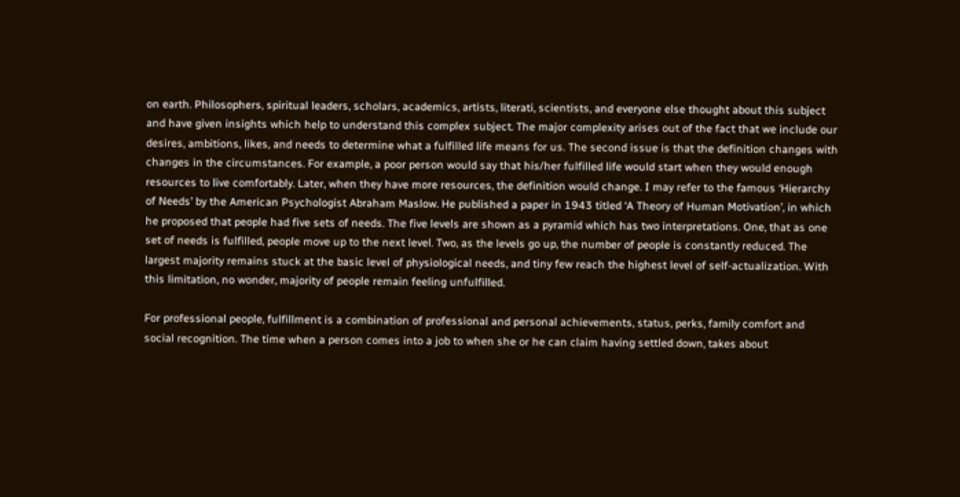on earth. Philosophers, spiritual leaders, scholars, academics, artists, literati, scientists, and everyone else thought about this subject and have given insights which help to understand this complex subject. The major complexity arises out of the fact that we include our desires, ambitions, likes, and needs to determine what a fulfilled life means for us. The second issue is that the definition changes with changes in the circumstances. For example, a poor person would say that his/her fulfilled life would start when they would enough resources to live comfortably. Later, when they have more resources, the definition would change. I may refer to the famous ‘Hierarchy of Needs’ by the American Psychologist Abraham Maslow. He published a paper in 1943 titled ‘A Theory of Human Motivation’, in which he proposed that people had five sets of needs. The five levels are shown as a pyramid which has two interpretations. One, that as one set of needs is fulfilled, people move up to the next level. Two, as the levels go up, the number of people is constantly reduced. The largest majority remains stuck at the basic level of physiological needs, and tiny few reach the highest level of self-actualization. With this limitation, no wonder, majority of people remain feeling unfulfilled.

For professional people, fulfillment is a combination of professional and personal achievements, status, perks, family comfort and social recognition. The time when a person comes into a job to when she or he can claim having settled down, takes about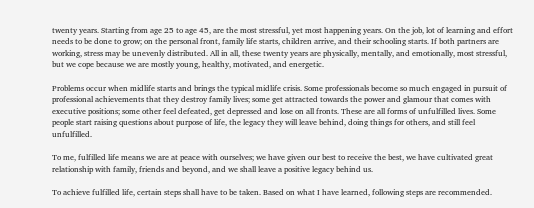twenty years. Starting from age 25 to age 45, are the most stressful, yet most happening years. On the job, lot of learning and effort needs to be done to grow; on the personal front, family life starts, children arrive, and their schooling starts. If both partners are working, stress may be unevenly distributed. All in all, these twenty years are physically, mentally, and emotionally, most stressful, but we cope because we are mostly young, healthy, motivated, and energetic.

Problems occur when midlife starts and brings the typical midlife crisis. Some professionals become so much engaged in pursuit of professional achievements that they destroy family lives; some get attracted towards the power and glamour that comes with executive positions; some other feel defeated, get depressed and lose on all fronts. These are all forms of unfulfilled lives. Some people start raising questions about purpose of life, the legacy they will leave behind, doing things for others, and still feel unfulfilled.

To me, fulfilled life means we are at peace with ourselves; we have given our best to receive the best, we have cultivated great relationship with family, friends and beyond, and we shall leave a positive legacy behind us.

To achieve fulfilled life, certain steps shall have to be taken. Based on what I have learned, following steps are recommended.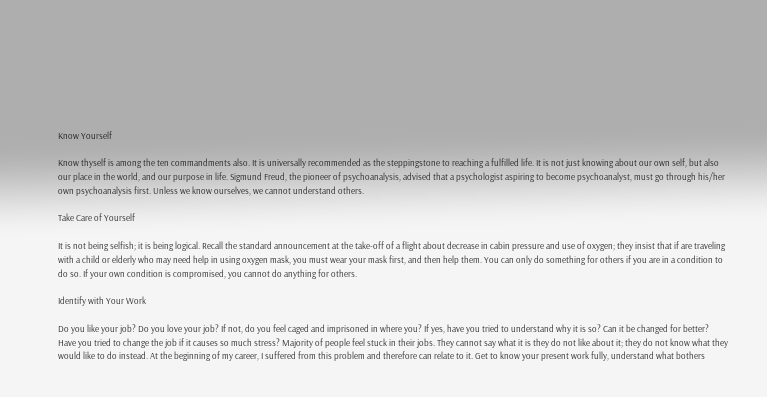Know Yourself

Know thyself is among the ten commandments also. It is universally recommended as the steppingstone to reaching a fulfilled life. It is not just knowing about our own self, but also our place in the world, and our purpose in life. Sigmund Freud, the pioneer of psychoanalysis, advised that a psychologist aspiring to become psychoanalyst, must go through his/her own psychoanalysis first. Unless we know ourselves, we cannot understand others.

Take Care of Yourself

It is not being selfish; it is being logical. Recall the standard announcement at the take-off of a flight about decrease in cabin pressure and use of oxygen; they insist that if are traveling with a child or elderly who may need help in using oxygen mask, you must wear your mask first, and then help them. You can only do something for others if you are in a condition to do so. If your own condition is compromised, you cannot do anything for others.

Identify with Your Work

Do you like your job? Do you love your job? If not, do you feel caged and imprisoned in where you? If yes, have you tried to understand why it is so? Can it be changed for better? Have you tried to change the job if it causes so much stress? Majority of people feel stuck in their jobs. They cannot say what it is they do not like about it; they do not know what they would like to do instead. At the beginning of my career, I suffered from this problem and therefore can relate to it. Get to know your present work fully, understand what bothers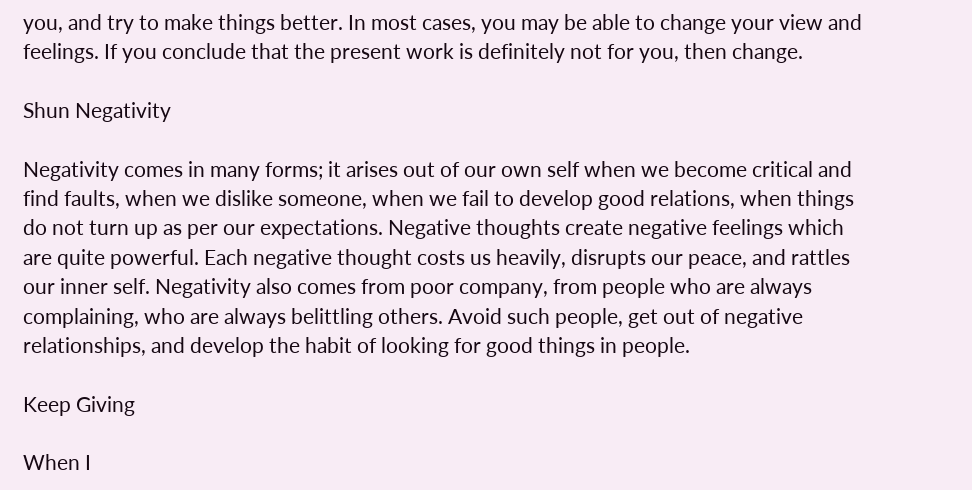you, and try to make things better. In most cases, you may be able to change your view and feelings. If you conclude that the present work is definitely not for you, then change.

Shun Negativity

Negativity comes in many forms; it arises out of our own self when we become critical and find faults, when we dislike someone, when we fail to develop good relations, when things do not turn up as per our expectations. Negative thoughts create negative feelings which are quite powerful. Each negative thought costs us heavily, disrupts our peace, and rattles our inner self. Negativity also comes from poor company, from people who are always complaining, who are always belittling others. Avoid such people, get out of negative relationships, and develop the habit of looking for good things in people.

Keep Giving

When I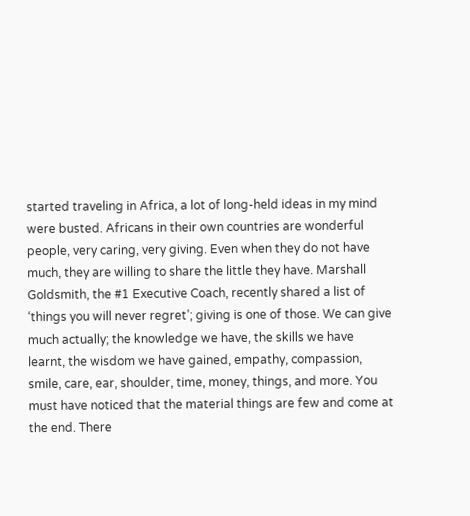started traveling in Africa, a lot of long-held ideas in my mind were busted. Africans in their own countries are wonderful people, very caring, very giving. Even when they do not have much, they are willing to share the little they have. Marshall Goldsmith, the #1 Executive Coach, recently shared a list of ‘things you will never regret’; giving is one of those. We can give much actually; the knowledge we have, the skills we have learnt, the wisdom we have gained, empathy, compassion, smile, care, ear, shoulder, time, money, things, and more. You must have noticed that the material things are few and come at the end. There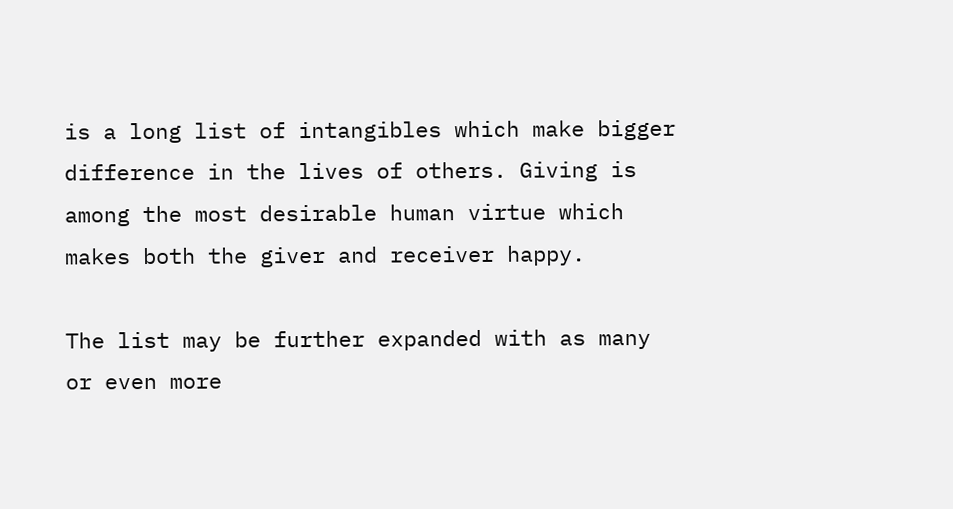is a long list of intangibles which make bigger difference in the lives of others. Giving is among the most desirable human virtue which makes both the giver and receiver happy.

The list may be further expanded with as many or even more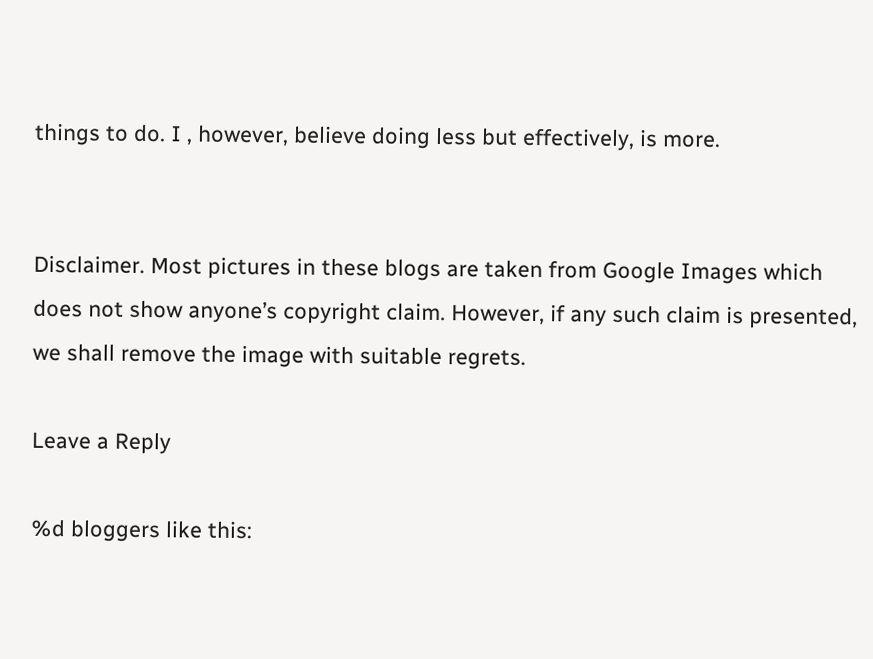things to do. I , however, believe doing less but effectively, is more.


Disclaimer. Most pictures in these blogs are taken from Google Images which does not show anyone’s copyright claim. However, if any such claim is presented, we shall remove the image with suitable regrets.

Leave a Reply

%d bloggers like this: